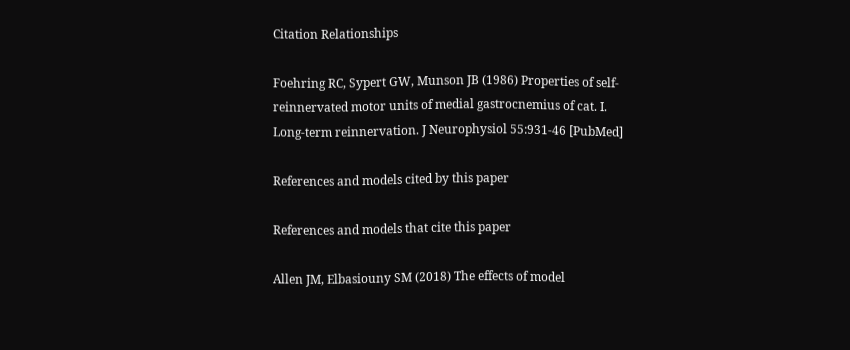Citation Relationships

Foehring RC, Sypert GW, Munson JB (1986) Properties of self-reinnervated motor units of medial gastrocnemius of cat. I. Long-term reinnervation. J Neurophysiol 55:931-46 [PubMed]

References and models cited by this paper

References and models that cite this paper

Allen JM, Elbasiouny SM (2018) The effects of model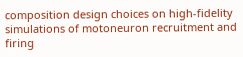composition design choices on high-fidelity simulations of motoneuron recruitment and firing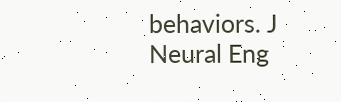behaviors. J Neural Eng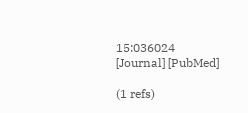15:036024 [Journal] [PubMed]

(1 refs)